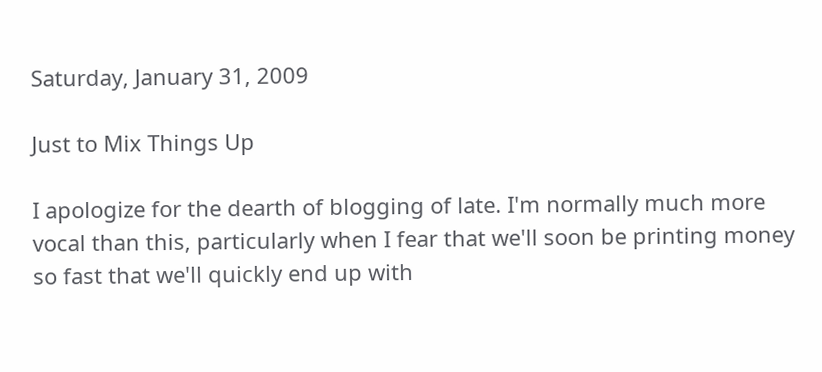Saturday, January 31, 2009

Just to Mix Things Up

I apologize for the dearth of blogging of late. I'm normally much more vocal than this, particularly when I fear that we'll soon be printing money so fast that we'll quickly end up with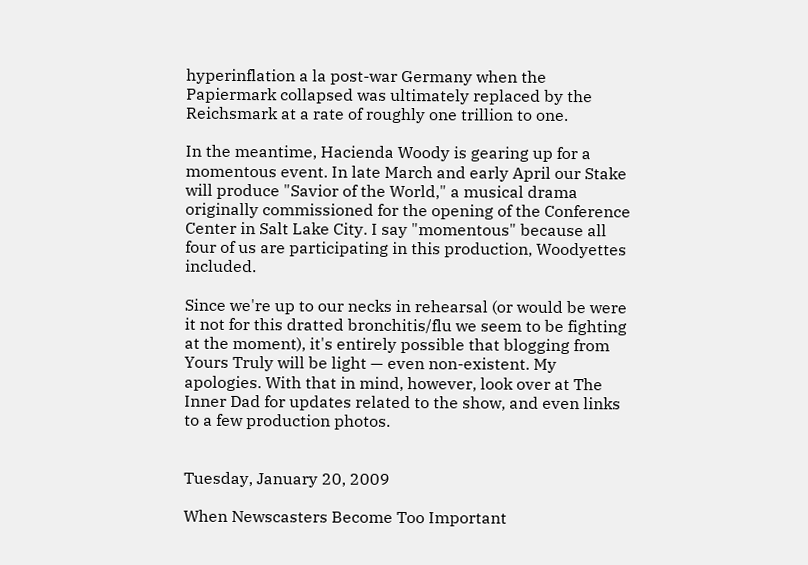hyperinflation a la post-war Germany when the Papiermark collapsed was ultimately replaced by the Reichsmark at a rate of roughly one trillion to one.

In the meantime, Hacienda Woody is gearing up for a momentous event. In late March and early April our Stake will produce "Savior of the World," a musical drama originally commissioned for the opening of the Conference Center in Salt Lake City. I say "momentous" because all four of us are participating in this production, Woodyettes included.

Since we're up to our necks in rehearsal (or would be were it not for this dratted bronchitis/flu we seem to be fighting at the moment), it's entirely possible that blogging from Yours Truly will be light — even non-existent. My apologies. With that in mind, however, look over at The Inner Dad for updates related to the show, and even links to a few production photos.


Tuesday, January 20, 2009

When Newscasters Become Too Important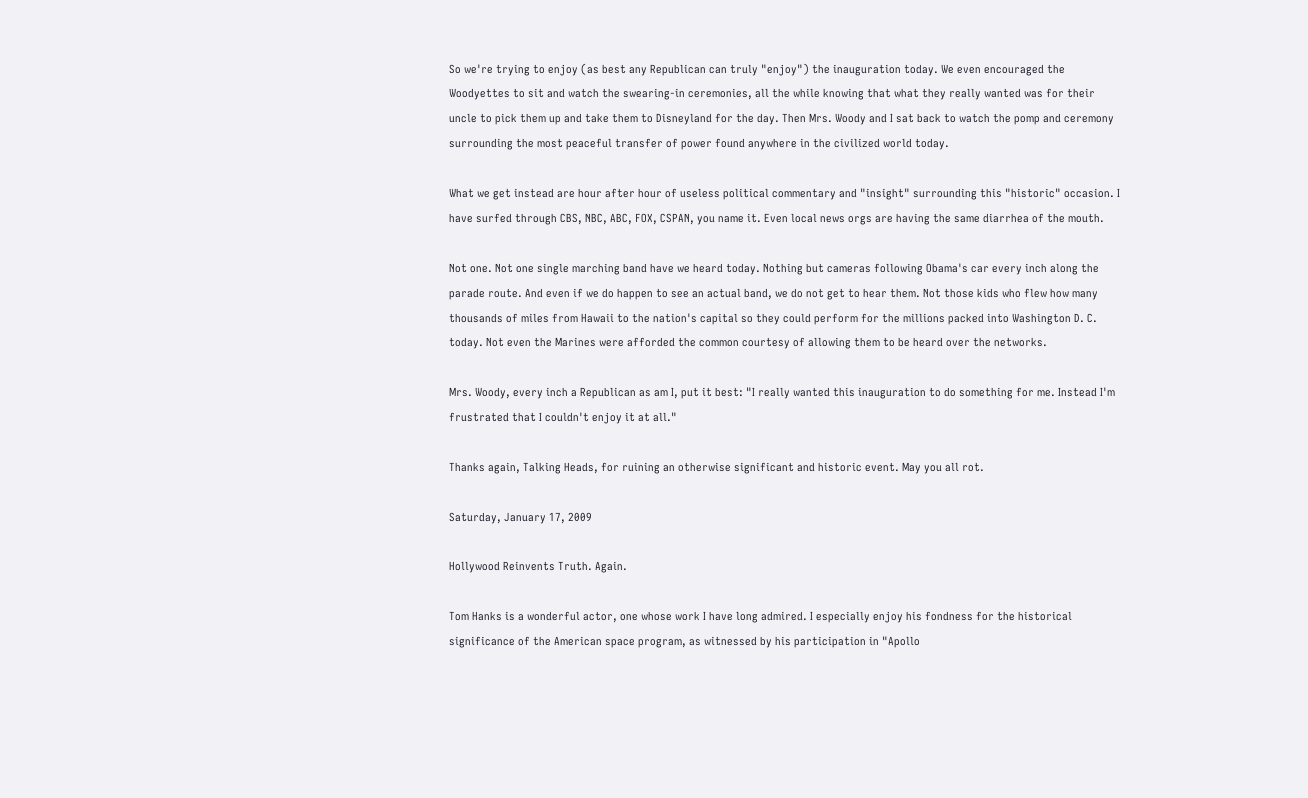So we're trying to enjoy (as best any Republican can truly "enjoy") the inauguration today. We even encouraged the Woodyettes to sit and watch the swearing-in ceremonies, all the while knowing that what they really wanted was for their uncle to pick them up and take them to Disneyland for the day. Then Mrs. Woody and I sat back to watch the pomp and ceremony surrounding the most peaceful transfer of power found anywhere in the civilized world today.

What we get instead are hour after hour of useless political commentary and "insight" surrounding this "historic" occasion. I have surfed through CBS, NBC, ABC, FOX, CSPAN, you name it. Even local news orgs are having the same diarrhea of the mouth.

Not one. Not one single marching band have we heard today. Nothing but cameras following Obama's car every inch along the parade route. And even if we do happen to see an actual band, we do not get to hear them. Not those kids who flew how many thousands of miles from Hawaii to the nation's capital so they could perform for the millions packed into Washington D. C. today. Not even the Marines were afforded the common courtesy of allowing them to be heard over the networks.

Mrs. Woody, every inch a Republican as am I, put it best: "I really wanted this inauguration to do something for me. Instead I'm frustrated that I couldn't enjoy it at all."

Thanks again, Talking Heads, for ruining an otherwise significant and historic event. May you all rot.

Saturday, January 17, 2009

Hollywood Reinvents Truth. Again.

Tom Hanks is a wonderful actor, one whose work I have long admired. I especially enjoy his fondness for the historical significance of the American space program, as witnessed by his participation in "Apollo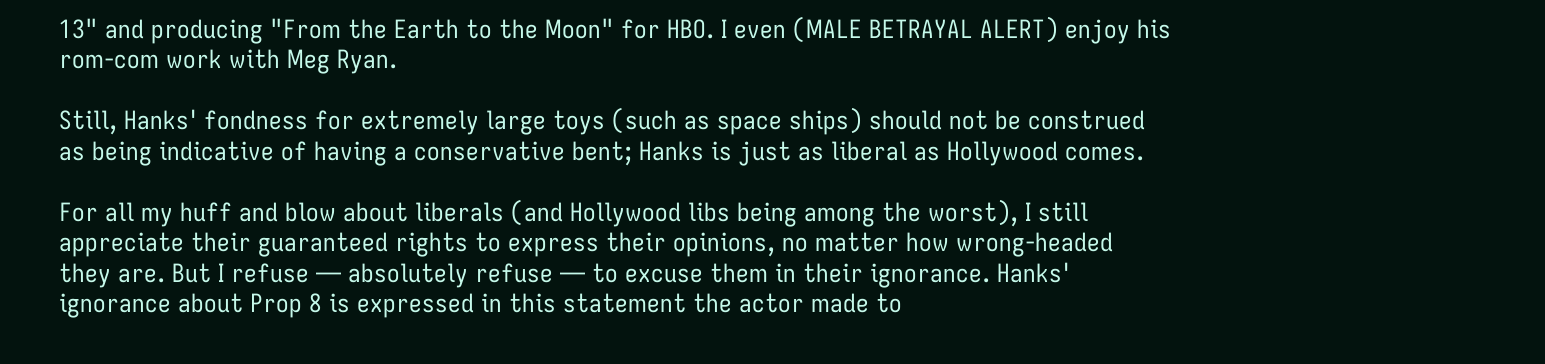13" and producing "From the Earth to the Moon" for HBO. I even (MALE BETRAYAL ALERT) enjoy his rom-com work with Meg Ryan.

Still, Hanks' fondness for extremely large toys (such as space ships) should not be construed as being indicative of having a conservative bent; Hanks is just as liberal as Hollywood comes.

For all my huff and blow about liberals (and Hollywood libs being among the worst), I still appreciate their guaranteed rights to express their opinions, no matter how wrong-headed they are. But I refuse — absolutely refuse — to excuse them in their ignorance. Hanks' ignorance about Prop 8 is expressed in this statement the actor made to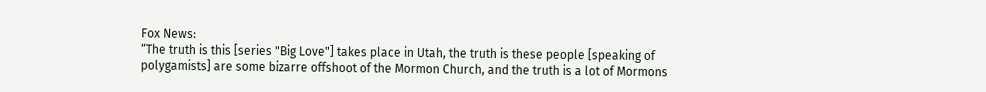Fox News:
“The truth is this [series "Big Love"] takes place in Utah, the truth is these people [speaking of polygamists] are some bizarre offshoot of the Mormon Church, and the truth is a lot of Mormons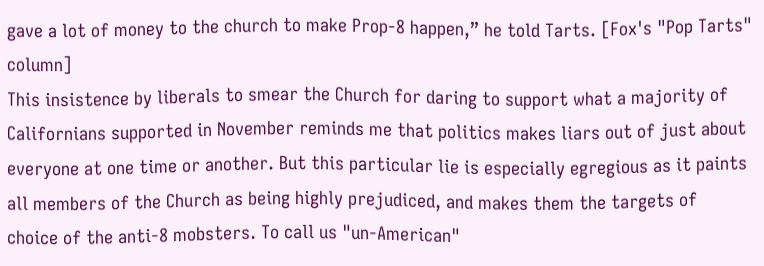gave a lot of money to the church to make Prop-8 happen,” he told Tarts. [Fox's "Pop Tarts" column]
This insistence by liberals to smear the Church for daring to support what a majority of Californians supported in November reminds me that politics makes liars out of just about everyone at one time or another. But this particular lie is especially egregious as it paints all members of the Church as being highly prejudiced, and makes them the targets of choice of the anti-8 mobsters. To call us "un-American"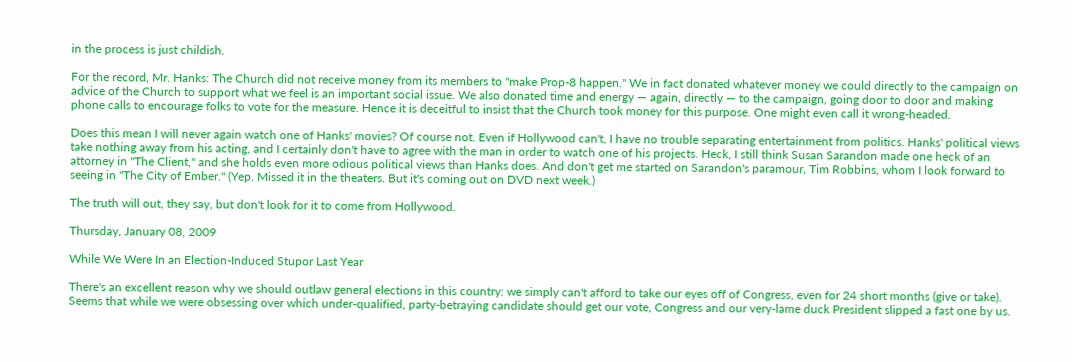in the process is just childish.

For the record, Mr. Hanks: The Church did not receive money from its members to "make Prop-8 happen." We in fact donated whatever money we could directly to the campaign on advice of the Church to support what we feel is an important social issue. We also donated time and energy — again, directly — to the campaign, going door to door and making phone calls to encourage folks to vote for the measure. Hence it is deceitful to insist that the Church took money for this purpose. One might even call it wrong-headed.

Does this mean I will never again watch one of Hanks' movies? Of course not. Even if Hollywood can't, I have no trouble separating entertainment from politics. Hanks' political views take nothing away from his acting, and I certainly don't have to agree with the man in order to watch one of his projects. Heck, I still think Susan Sarandon made one heck of an attorney in "The Client," and she holds even more odious political views than Hanks does. And don't get me started on Sarandon's paramour, Tim Robbins, whom I look forward to seeing in "The City of Ember." (Yep. Missed it in the theaters. But it's coming out on DVD next week.)

The truth will out, they say, but don't look for it to come from Hollywood.

Thursday, January 08, 2009

While We Were In an Election-Induced Stupor Last Year

There's an excellent reason why we should outlaw general elections in this country: we simply can't afford to take our eyes off of Congress, even for 24 short months (give or take). Seems that while we were obsessing over which under-qualified, party-betraying candidate should get our vote, Congress and our very-lame duck President slipped a fast one by us.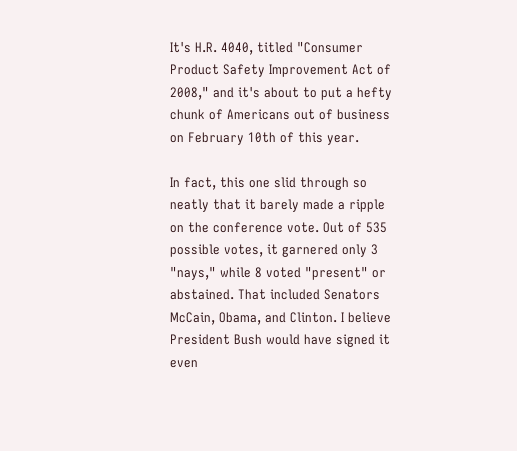It's H.R. 4040, titled "Consumer Product Safety Improvement Act of 2008," and it's about to put a hefty chunk of Americans out of business on February 10th of this year.

In fact, this one slid through so neatly that it barely made a ripple on the conference vote. Out of 535 possible votes, it garnered only 3 "nays," while 8 voted "present" or abstained. That included Senators McCain, Obama, and Clinton. I believe President Bush would have signed it even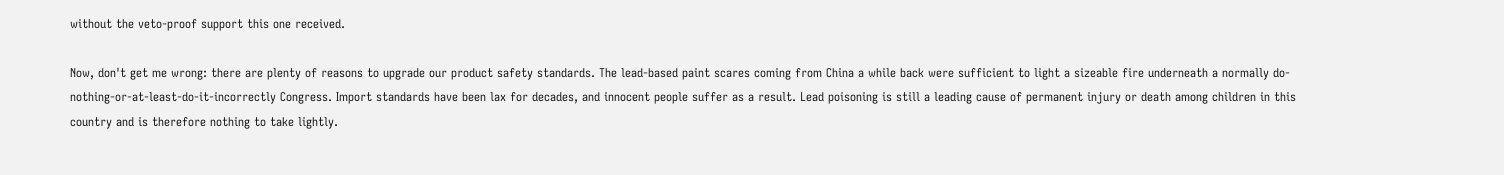without the veto-proof support this one received.

Now, don't get me wrong: there are plenty of reasons to upgrade our product safety standards. The lead-based paint scares coming from China a while back were sufficient to light a sizeable fire underneath a normally do-nothing-or-at-least-do-it-incorrectly Congress. Import standards have been lax for decades, and innocent people suffer as a result. Lead poisoning is still a leading cause of permanent injury or death among children in this country and is therefore nothing to take lightly.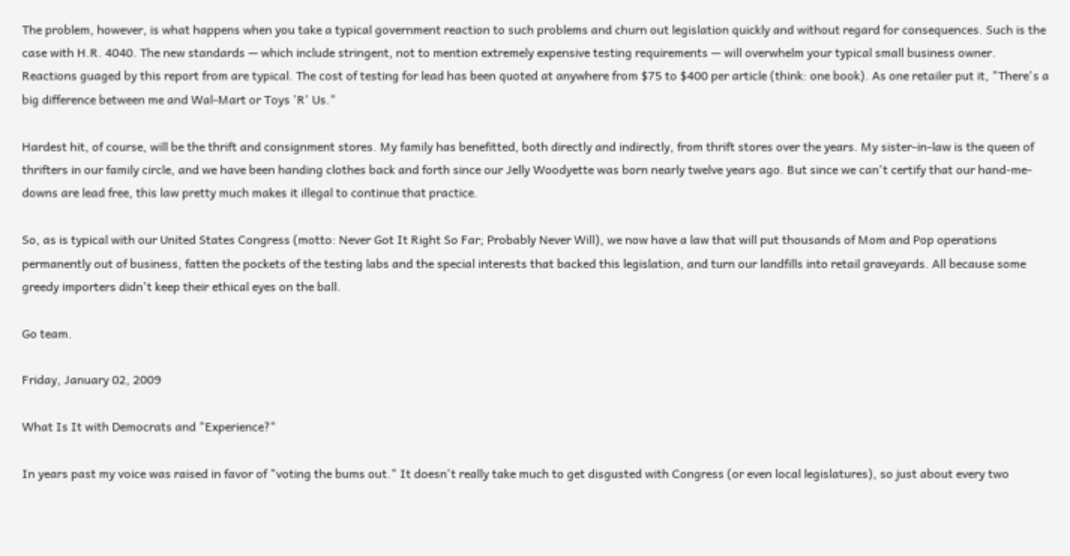The problem, however, is what happens when you take a typical government reaction to such problems and churn out legislation quickly and without regard for consequences. Such is the case with H.R. 4040. The new standards — which include stringent, not to mention extremely expensive testing requirements — will overwhelm your typical small business owner. Reactions guaged by this report from are typical. The cost of testing for lead has been quoted at anywhere from $75 to $400 per article (think: one book). As one retailer put it, "There's a big difference between me and Wal-Mart or Toys 'R' Us."

Hardest hit, of course, will be the thrift and consignment stores. My family has benefitted, both directly and indirectly, from thrift stores over the years. My sister-in-law is the queen of thrifters in our family circle, and we have been handing clothes back and forth since our Jelly Woodyette was born nearly twelve years ago. But since we can't certify that our hand-me-downs are lead free, this law pretty much makes it illegal to continue that practice.

So, as is typical with our United States Congress (motto: Never Got It Right So Far; Probably Never Will), we now have a law that will put thousands of Mom and Pop operations permanently out of business, fatten the pockets of the testing labs and the special interests that backed this legislation, and turn our landfills into retail graveyards. All because some greedy importers didn't keep their ethical eyes on the ball.

Go team.

Friday, January 02, 2009

What Is It with Democrats and "Experience?"

In years past my voice was raised in favor of "voting the bums out." It doesn't really take much to get disgusted with Congress (or even local legislatures), so just about every two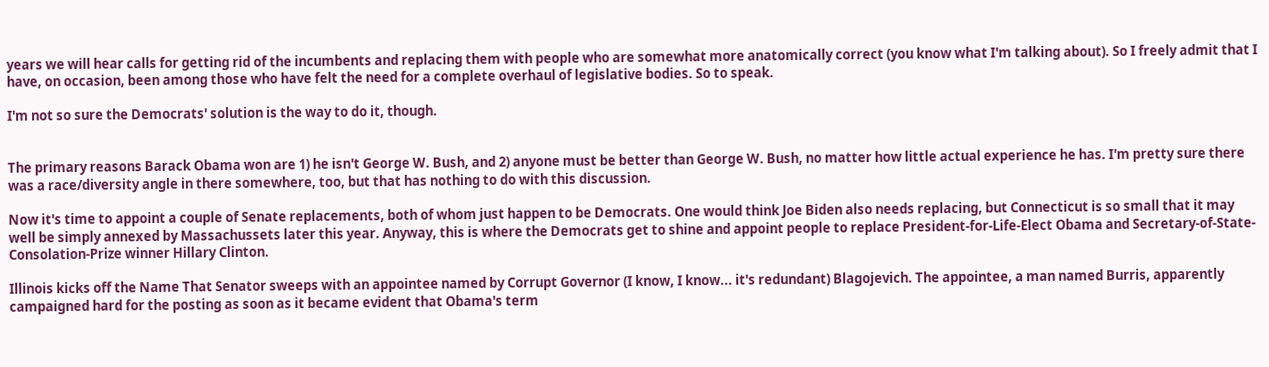years we will hear calls for getting rid of the incumbents and replacing them with people who are somewhat more anatomically correct (you know what I'm talking about). So I freely admit that I have, on occasion, been among those who have felt the need for a complete overhaul of legislative bodies. So to speak.

I'm not so sure the Democrats' solution is the way to do it, though.


The primary reasons Barack Obama won are 1) he isn't George W. Bush, and 2) anyone must be better than George W. Bush, no matter how little actual experience he has. I'm pretty sure there was a race/diversity angle in there somewhere, too, but that has nothing to do with this discussion.

Now it's time to appoint a couple of Senate replacements, both of whom just happen to be Democrats. One would think Joe Biden also needs replacing, but Connecticut is so small that it may well be simply annexed by Massachussets later this year. Anyway, this is where the Democrats get to shine and appoint people to replace President-for-Life-Elect Obama and Secretary-of-State-Consolation-Prize winner Hillary Clinton.

Illinois kicks off the Name That Senator sweeps with an appointee named by Corrupt Governor (I know, I know... it's redundant) Blagojevich. The appointee, a man named Burris, apparently campaigned hard for the posting as soon as it became evident that Obama's term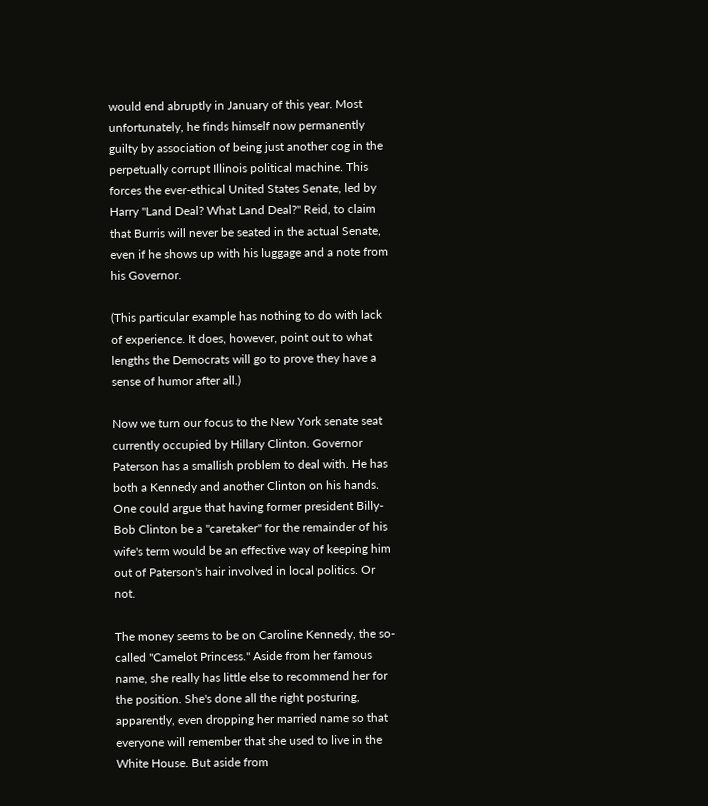would end abruptly in January of this year. Most unfortunately, he finds himself now permanently guilty by association of being just another cog in the perpetually corrupt Illinois political machine. This forces the ever-ethical United States Senate, led by Harry "Land Deal? What Land Deal?" Reid, to claim that Burris will never be seated in the actual Senate, even if he shows up with his luggage and a note from his Governor.

(This particular example has nothing to do with lack of experience. It does, however, point out to what lengths the Democrats will go to prove they have a sense of humor after all.)

Now we turn our focus to the New York senate seat currently occupied by Hillary Clinton. Governor Paterson has a smallish problem to deal with. He has both a Kennedy and another Clinton on his hands. One could argue that having former president Billy-Bob Clinton be a "caretaker" for the remainder of his wife's term would be an effective way of keeping him out of Paterson's hair involved in local politics. Or not.

The money seems to be on Caroline Kennedy, the so-called "Camelot Princess." Aside from her famous name, she really has little else to recommend her for the position. She's done all the right posturing, apparently, even dropping her married name so that everyone will remember that she used to live in the White House. But aside from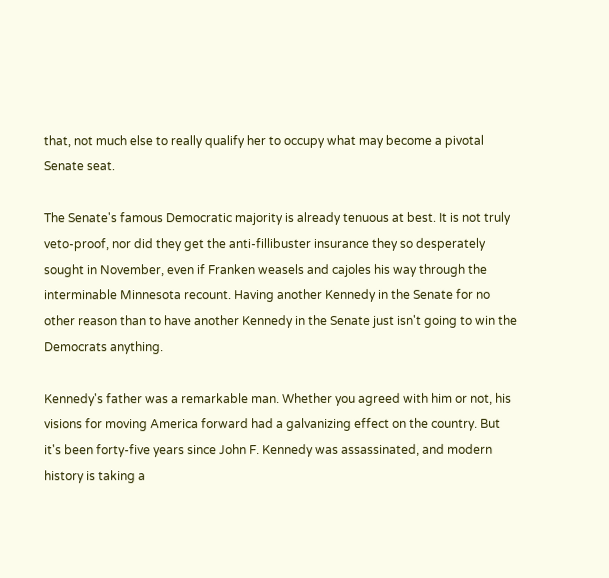that, not much else to really qualify her to occupy what may become a pivotal Senate seat.

The Senate's famous Democratic majority is already tenuous at best. It is not truly veto-proof, nor did they get the anti-fillibuster insurance they so desperately sought in November, even if Franken weasels and cajoles his way through the interminable Minnesota recount. Having another Kennedy in the Senate for no other reason than to have another Kennedy in the Senate just isn't going to win the Democrats anything.

Kennedy's father was a remarkable man. Whether you agreed with him or not, his visions for moving America forward had a galvanizing effect on the country. But it's been forty-five years since John F. Kennedy was assassinated, and modern history is taking a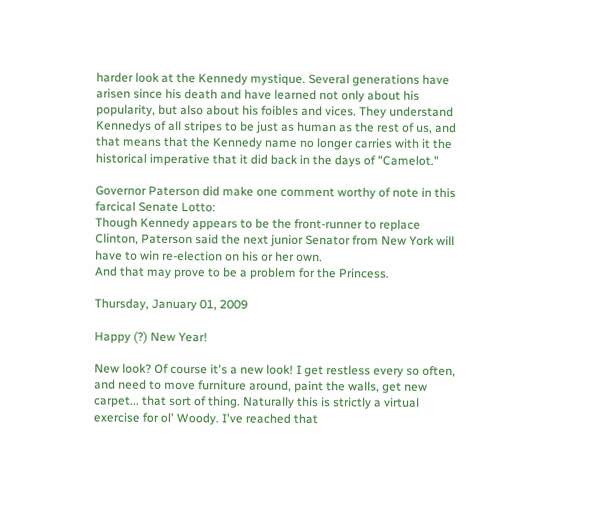harder look at the Kennedy mystique. Several generations have arisen since his death and have learned not only about his popularity, but also about his foibles and vices. They understand Kennedys of all stripes to be just as human as the rest of us, and that means that the Kennedy name no longer carries with it the historical imperative that it did back in the days of "Camelot."

Governor Paterson did make one comment worthy of note in this farcical Senate Lotto:
Though Kennedy appears to be the front-runner to replace Clinton, Paterson said the next junior Senator from New York will have to win re-election on his or her own.
And that may prove to be a problem for the Princess.

Thursday, January 01, 2009

Happy (?) New Year!

New look? Of course it's a new look! I get restless every so often, and need to move furniture around, paint the walls, get new carpet... that sort of thing. Naturally this is strictly a virtual exercise for ol' Woody. I've reached that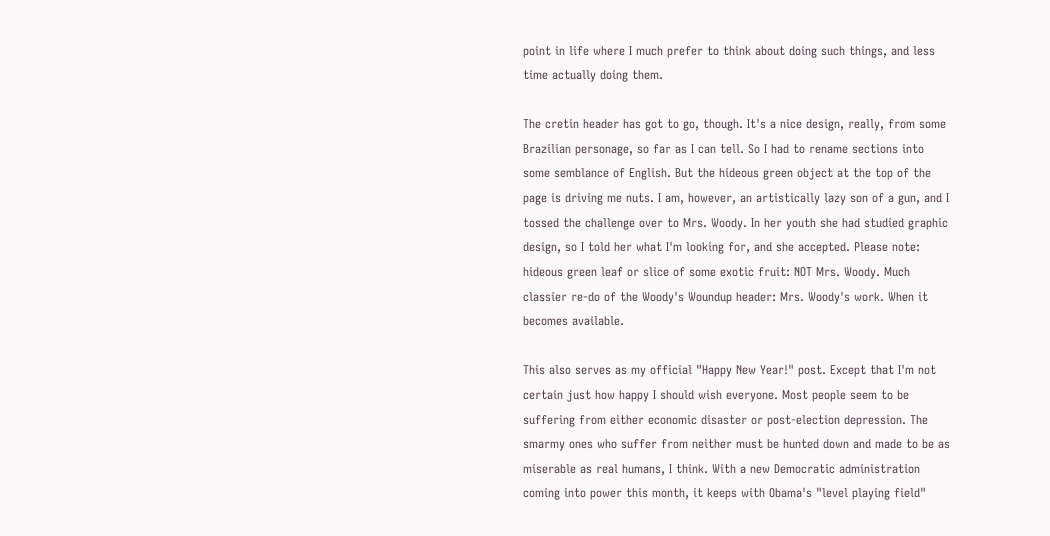point in life where I much prefer to think about doing such things, and less time actually doing them.

The cretin header has got to go, though. It's a nice design, really, from some Brazilian personage, so far as I can tell. So I had to rename sections into some semblance of English. But the hideous green object at the top of the page is driving me nuts. I am, however, an artistically lazy son of a gun, and I tossed the challenge over to Mrs. Woody. In her youth she had studied graphic design, so I told her what I'm looking for, and she accepted. Please note: hideous green leaf or slice of some exotic fruit: NOT Mrs. Woody. Much classier re-do of the Woody's Woundup header: Mrs. Woody's work. When it becomes available.

This also serves as my official "Happy New Year!" post. Except that I'm not certain just how happy I should wish everyone. Most people seem to be suffering from either economic disaster or post-election depression. The smarmy ones who suffer from neither must be hunted down and made to be as miserable as real humans, I think. With a new Democratic administration coming into power this month, it keeps with Obama's "level playing field"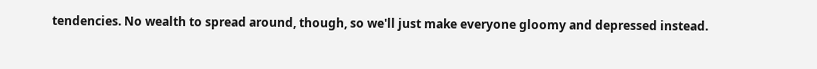tendencies. No wealth to spread around, though, so we'll just make everyone gloomy and depressed instead.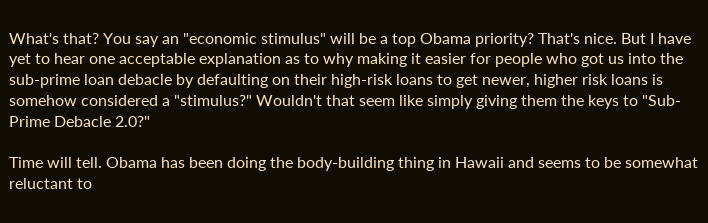What's that? You say an "economic stimulus" will be a top Obama priority? That's nice. But I have yet to hear one acceptable explanation as to why making it easier for people who got us into the sub-prime loan debacle by defaulting on their high-risk loans to get newer, higher risk loans is somehow considered a "stimulus?" Wouldn't that seem like simply giving them the keys to "Sub-Prime Debacle 2.0?"

Time will tell. Obama has been doing the body-building thing in Hawaii and seems to be somewhat reluctant to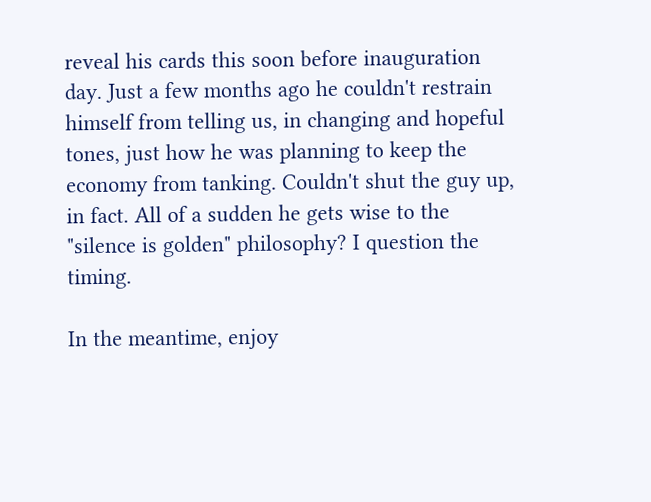reveal his cards this soon before inauguration day. Just a few months ago he couldn't restrain himself from telling us, in changing and hopeful tones, just how he was planning to keep the economy from tanking. Couldn't shut the guy up, in fact. All of a sudden he gets wise to the "silence is golden" philosophy? I question the timing.

In the meantime, enjoy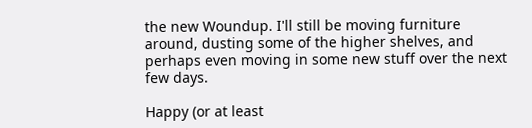the new Woundup. I'll still be moving furniture around, dusting some of the higher shelves, and perhaps even moving in some new stuff over the next few days.

Happy (or at least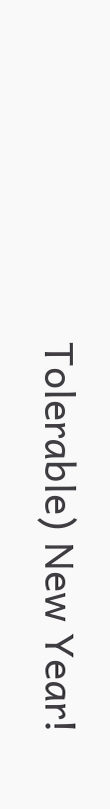Tolerable) New Year!